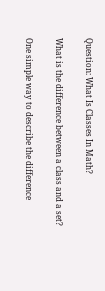Question: What Is Classes In Math?

What is the difference between a class and a set?

One simple way to describe the difference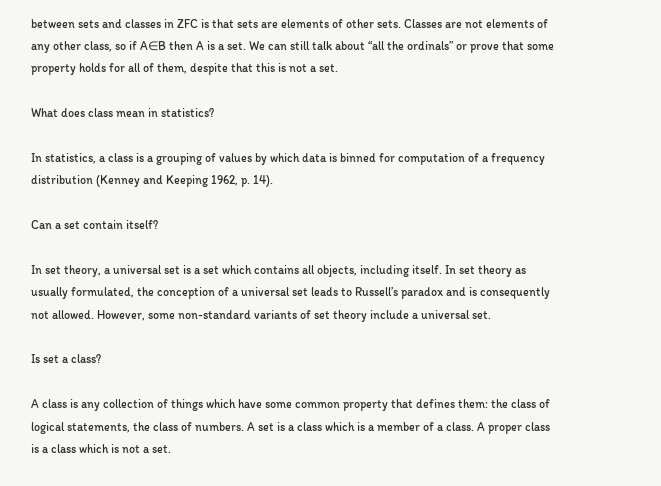between sets and classes in ZFC is that sets are elements of other sets. Classes are not elements of any other class, so if A∈B then A is a set. We can still talk about “all the ordinals” or prove that some property holds for all of them, despite that this is not a set.

What does class mean in statistics?

In statistics, a class is a grouping of values by which data is binned for computation of a frequency distribution (Kenney and Keeping 1962, p. 14).

Can a set contain itself?

In set theory, a universal set is a set which contains all objects, including itself. In set theory as usually formulated, the conception of a universal set leads to Russell’s paradox and is consequently not allowed. However, some non-standard variants of set theory include a universal set.

Is set a class?

A class is any collection of things which have some common property that defines them: the class of logical statements, the class of numbers. A set is a class which is a member of a class. A proper class is a class which is not a set.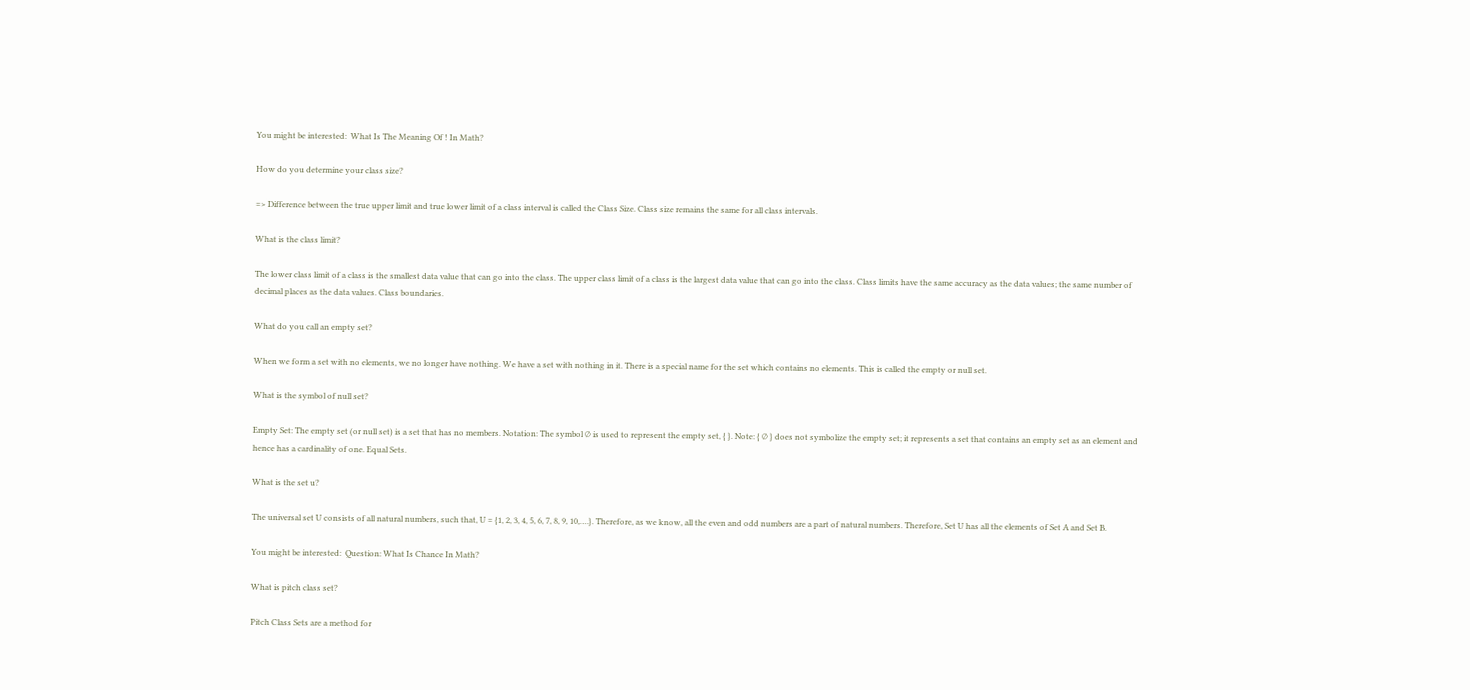You might be interested:  What Is The Meaning Of ! In Math?

How do you determine your class size?

=> Difference between the true upper limit and true lower limit of a class interval is called the Class Size. Class size remains the same for all class intervals.

What is the class limit?

The lower class limit of a class is the smallest data value that can go into the class. The upper class limit of a class is the largest data value that can go into the class. Class limits have the same accuracy as the data values; the same number of decimal places as the data values. Class boundaries.

What do you call an empty set?

When we form a set with no elements, we no longer have nothing. We have a set with nothing in it. There is a special name for the set which contains no elements. This is called the empty or null set.

What is the symbol of null set?

Empty Set: The empty set (or null set) is a set that has no members. Notation: The symbol ∅ is used to represent the empty set, { }. Note: { ∅ } does not symbolize the empty set; it represents a set that contains an empty set as an element and hence has a cardinality of one. Equal Sets.

What is the set u?

The universal set U consists of all natural numbers, such that, U = {1, 2, 3, 4, 5, 6, 7, 8, 9, 10,….}. Therefore, as we know, all the even and odd numbers are a part of natural numbers. Therefore, Set U has all the elements of Set A and Set B.

You might be interested:  Question: What Is Chance In Math?

What is pitch class set?

Pitch Class Sets are a method for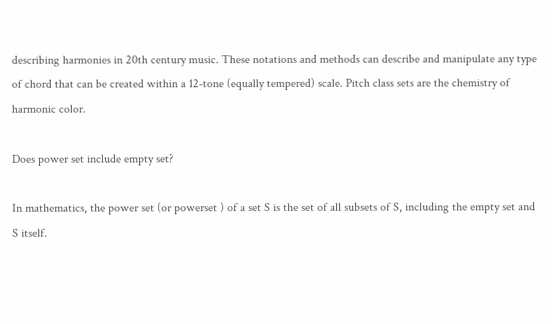describing harmonies in 20th century music. These notations and methods can describe and manipulate any type of chord that can be created within a 12-tone (equally tempered) scale. Pitch class sets are the chemistry of harmonic color.

Does power set include empty set?

In mathematics, the power set (or powerset ) of a set S is the set of all subsets of S, including the empty set and S itself.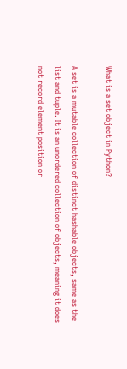What is a set object in Python?

A set is a mutable collection of distinct hashable objects, same as the list and tuple. It is an unordered collection of objects, meaning it does not record element position or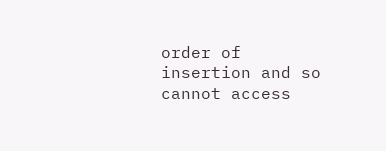order of insertion and so cannot access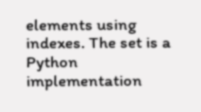elements using indexes. The set is a Python implementation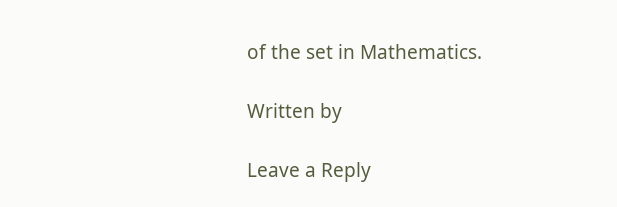of the set in Mathematics.

Written by

Leave a Reply